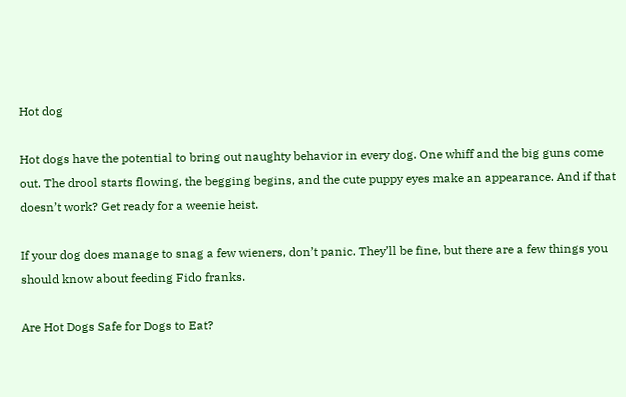Hot dog

Hot dogs have the potential to bring out naughty behavior in every dog. One whiff and the big guns come out. The drool starts flowing, the begging begins, and the cute puppy eyes make an appearance. And if that doesn’t work? Get ready for a weenie heist.

If your dog does manage to snag a few wieners, don’t panic. They’ll be fine, but there are a few things you should know about feeding Fido franks.

Are Hot Dogs Safe for Dogs to Eat?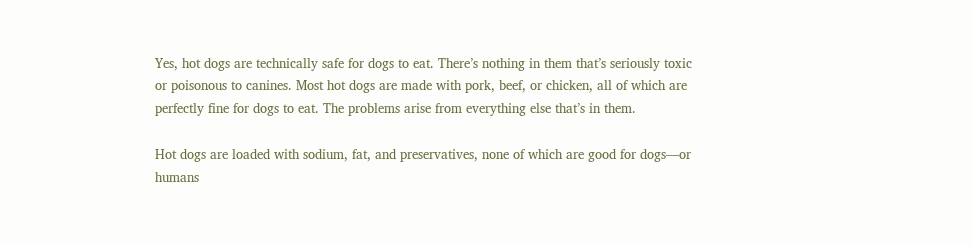Yes, hot dogs are technically safe for dogs to eat. There’s nothing in them that’s seriously toxic or poisonous to canines. Most hot dogs are made with pork, beef, or chicken, all of which are perfectly fine for dogs to eat. The problems arise from everything else that’s in them.

Hot dogs are loaded with sodium, fat, and preservatives, none of which are good for dogs—or humans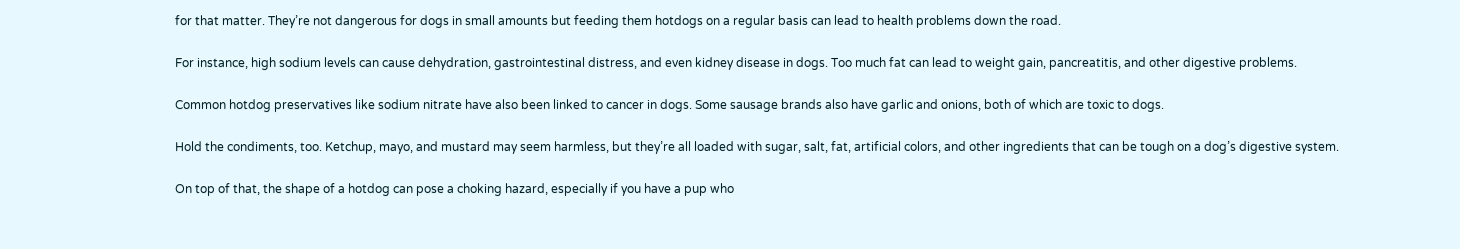for that matter. They’re not dangerous for dogs in small amounts but feeding them hotdogs on a regular basis can lead to health problems down the road.

For instance, high sodium levels can cause dehydration, gastrointestinal distress, and even kidney disease in dogs. Too much fat can lead to weight gain, pancreatitis, and other digestive problems.

Common hotdog preservatives like sodium nitrate have also been linked to cancer in dogs. Some sausage brands also have garlic and onions, both of which are toxic to dogs.

Hold the condiments, too. Ketchup, mayo, and mustard may seem harmless, but they’re all loaded with sugar, salt, fat, artificial colors, and other ingredients that can be tough on a dog’s digestive system.

On top of that, the shape of a hotdog can pose a choking hazard, especially if you have a pup who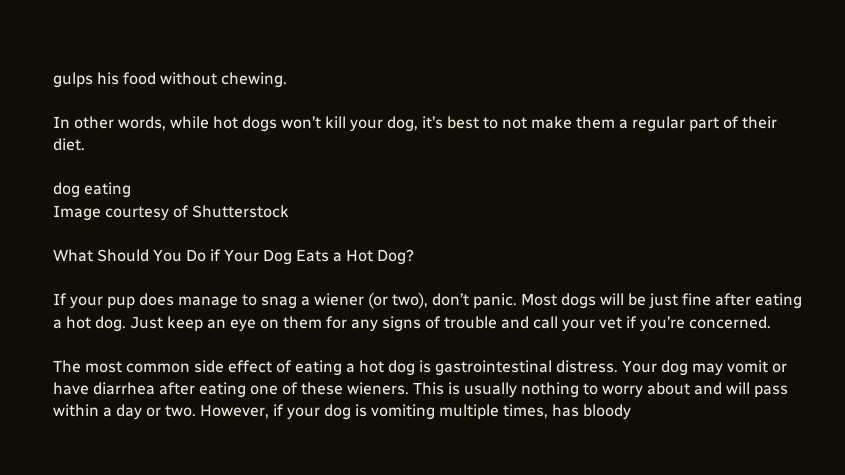gulps his food without chewing.

In other words, while hot dogs won’t kill your dog, it’s best to not make them a regular part of their diet.

dog eating
Image courtesy of Shutterstock

What Should You Do if Your Dog Eats a Hot Dog?

If your pup does manage to snag a wiener (or two), don’t panic. Most dogs will be just fine after eating a hot dog. Just keep an eye on them for any signs of trouble and call your vet if you’re concerned.

The most common side effect of eating a hot dog is gastrointestinal distress. Your dog may vomit or have diarrhea after eating one of these wieners. This is usually nothing to worry about and will pass within a day or two. However, if your dog is vomiting multiple times, has bloody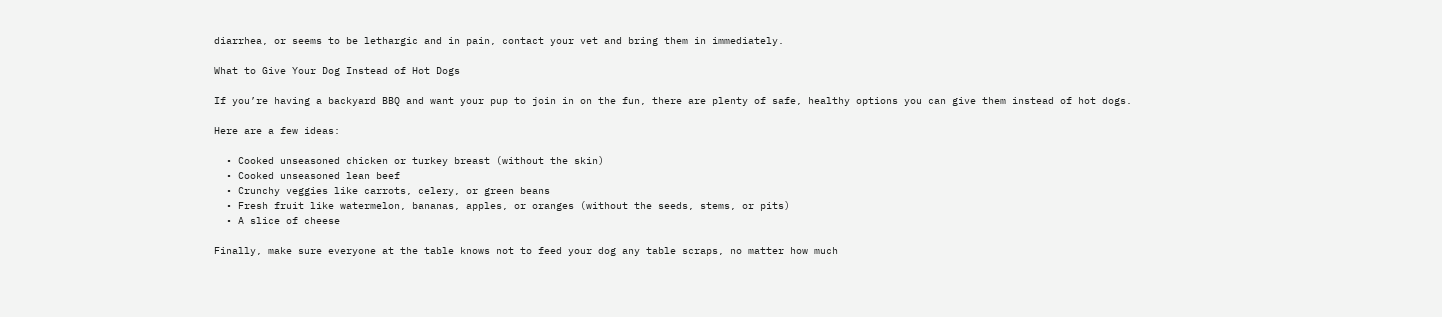diarrhea, or seems to be lethargic and in pain, contact your vet and bring them in immediately.

What to Give Your Dog Instead of Hot Dogs

If you’re having a backyard BBQ and want your pup to join in on the fun, there are plenty of safe, healthy options you can give them instead of hot dogs.

Here are a few ideas:

  • Cooked unseasoned chicken or turkey breast (without the skin)
  • Cooked unseasoned lean beef
  • Crunchy veggies like carrots, celery, or green beans
  • Fresh fruit like watermelon, bananas, apples, or oranges (without the seeds, stems, or pits)
  • A slice of cheese

Finally, make sure everyone at the table knows not to feed your dog any table scraps, no matter how much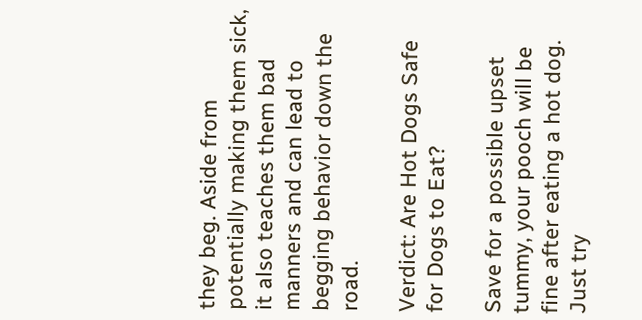they beg. Aside from potentially making them sick, it also teaches them bad manners and can lead to begging behavior down the road.

Verdict: Are Hot Dogs Safe for Dogs to Eat?

Save for a possible upset tummy, your pooch will be fine after eating a hot dog. Just try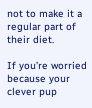not to make it a regular part of their diet.

If you’re worried because your clever pup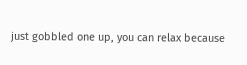just gobbled one up, you can relax because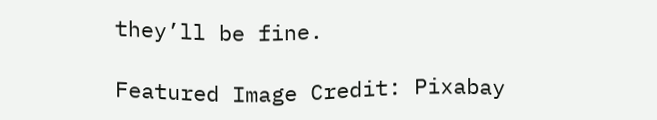they’ll be fine.

Featured Image Credit: Pixabay